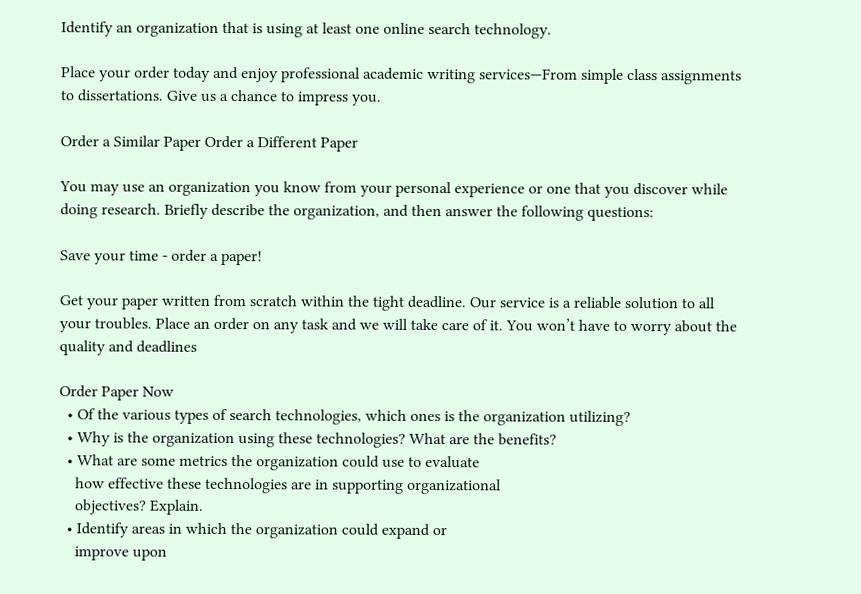Identify an organization that is using at least one online search technology.

Place your order today and enjoy professional academic writing services—From simple class assignments to dissertations. Give us a chance to impress you.

Order a Similar Paper Order a Different Paper

You may use an organization you know from your personal experience or one that you discover while doing research. Briefly describe the organization, and then answer the following questions:

Save your time - order a paper!

Get your paper written from scratch within the tight deadline. Our service is a reliable solution to all your troubles. Place an order on any task and we will take care of it. You won’t have to worry about the quality and deadlines

Order Paper Now
  • Of the various types of search technologies, which ones is the organization utilizing?
  • Why is the organization using these technologies? What are the benefits?
  • What are some metrics the organization could use to evaluate
    how effective these technologies are in supporting organizational
    objectives? Explain.
  • Identify areas in which the organization could expand or
    improve upon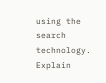using the search technology. Explain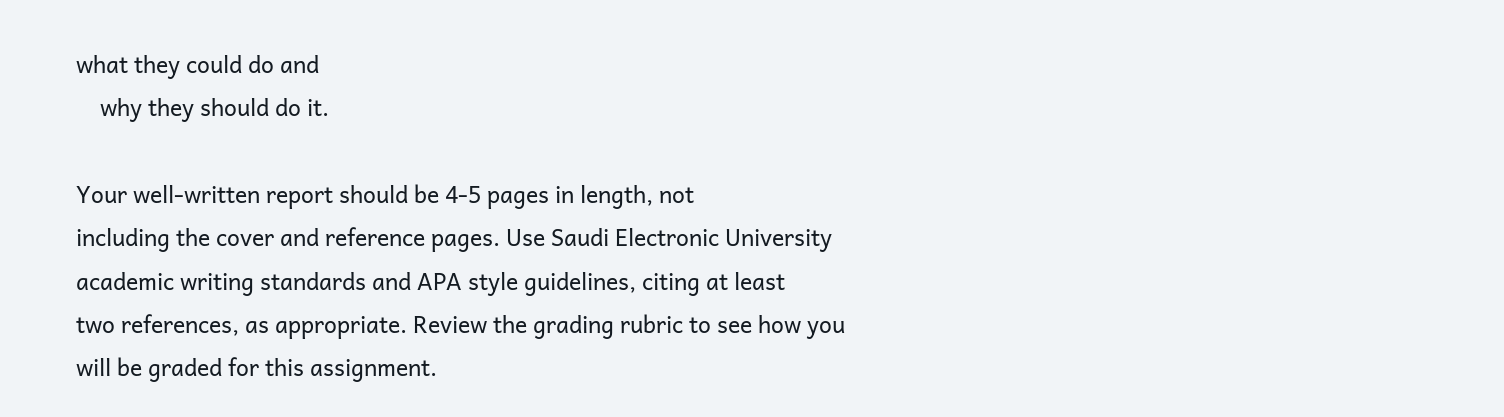what they could do and
    why they should do it.

Your well-written report should be 4-5 pages in length, not
including the cover and reference pages. Use Saudi Electronic University
academic writing standards and APA style guidelines, citing at least
two references, as appropriate. Review the grading rubric to see how you
will be graded for this assignment.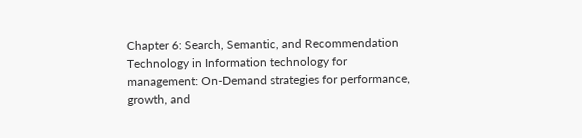Chapter 6: Search, Semantic, and Recommendation Technology in Information technology for management: On-Demand strategies for performance, growth, and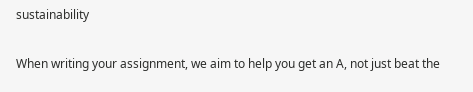sustainability

When writing your assignment, we aim to help you get an A, not just beat the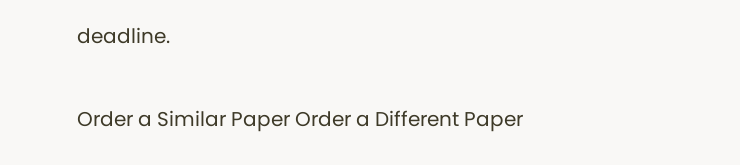deadline.

Order a Similar Paper Order a Different Paper